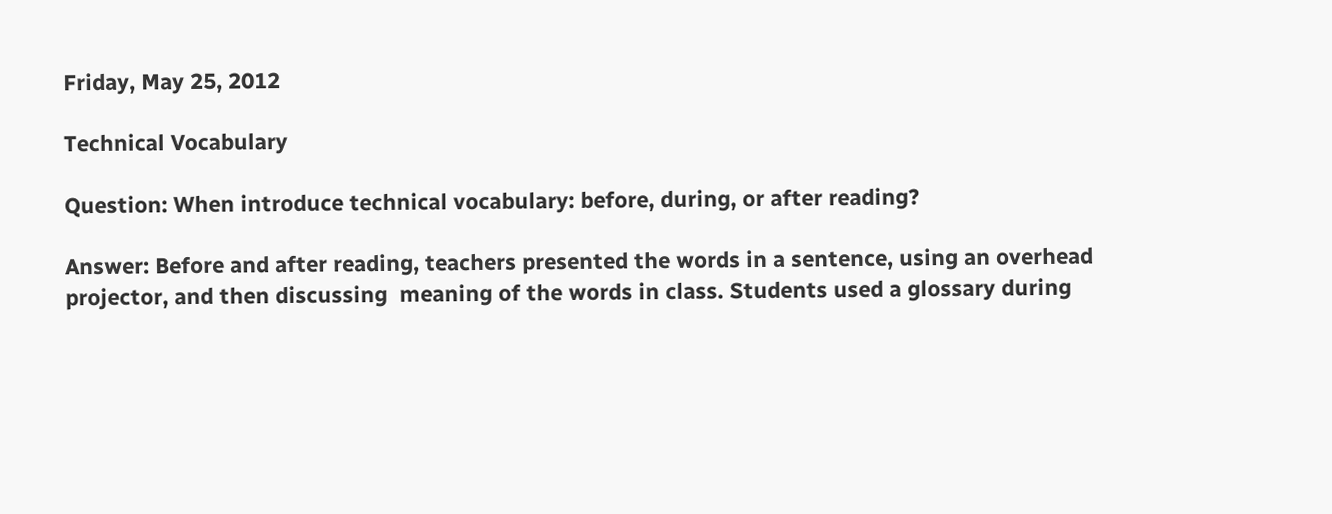Friday, May 25, 2012

Technical Vocabulary

Question: When introduce technical vocabulary: before, during, or after reading?

Answer: Before and after reading, teachers presented the words in a sentence, using an overhead projector, and then discussing  meaning of the words in class. Students used a glossary during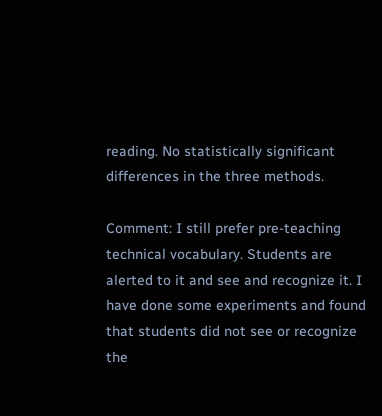reading. No statistically significant differences in the three methods.

Comment: I still prefer pre-teaching technical vocabulary. Students are alerted to it and see and recognize it. I have done some experiments and found that students did not see or recognize the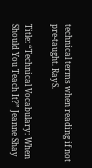technical terms when reading if not pre-taught. RayS.

Title: “Technical Vocabulary: When Should You Teach It?” Jeanne Shay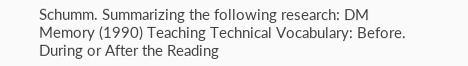Schumm. Summarizing the following research: DM Memory (1990) Teaching Technical Vocabulary: Before. During or After the Reading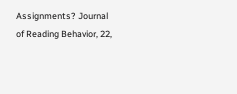Assignments? Journal of Reading Behavior, 22,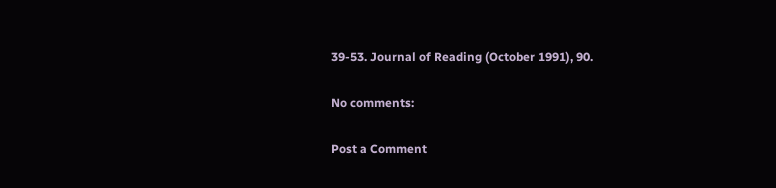39-53. Journal of Reading (October 1991), 90.

No comments:

Post a Comment